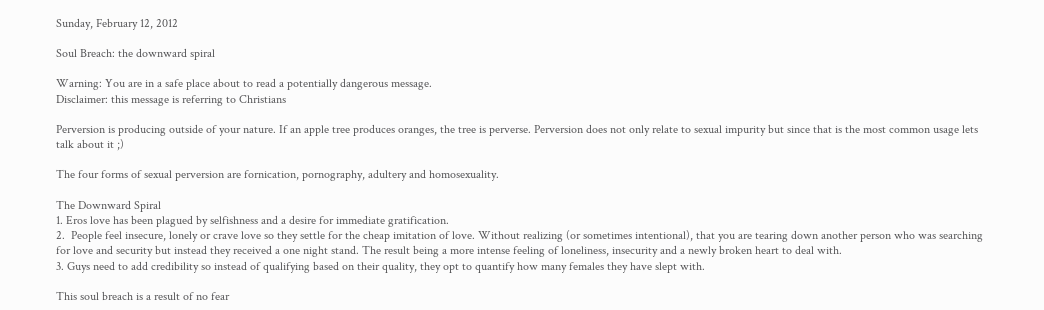Sunday, February 12, 2012

Soul Breach: the downward spiral

Warning: You are in a safe place about to read a potentially dangerous message.
Disclaimer: this message is referring to Christians

Perversion is producing outside of your nature. If an apple tree produces oranges, the tree is perverse. Perversion does not only relate to sexual impurity but since that is the most common usage lets talk about it ;)

The four forms of sexual perversion are fornication, pornography, adultery and homosexuality.

The Downward Spiral
1. Eros love has been plagued by selfishness and a desire for immediate gratification.
2.  People feel insecure, lonely or crave love so they settle for the cheap imitation of love. Without realizing (or sometimes intentional), that you are tearing down another person who was searching for love and security but instead they received a one night stand. The result being a more intense feeling of loneliness, insecurity and a newly broken heart to deal with.
3. Guys need to add credibility so instead of qualifying based on their quality, they opt to quantify how many females they have slept with.

This soul breach is a result of no fear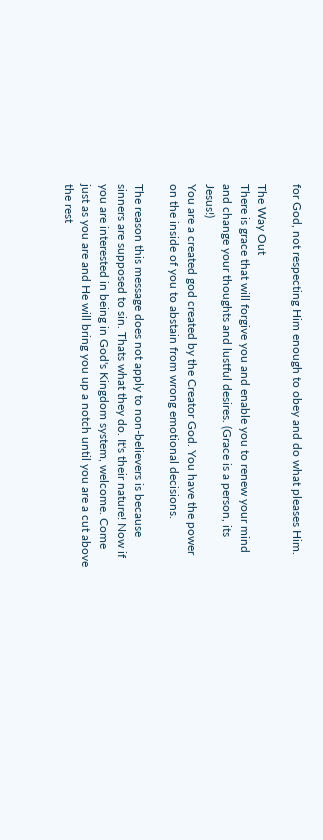for God, not respecting Him enough to obey and do what pleases Him.

The Way Out
There is grace that will forgive you and enable you to renew your mind and change your thoughts and lustful desires. (Grace is a person, its Jesus!)
You are a created god created by the Creator God. You have the power on the inside of you to abstain from wrong emotional decisions.

The reason this message does not apply to non-believers is because sinners are supposed to sin. Thats what they do. It's their nature! Now if you are interested in being in God's Kingdom system, welcome. Come just as you are and He will bring you up a notch until you are a cut above the rest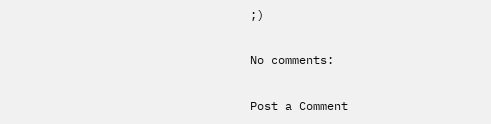;)

No comments:

Post a Comment